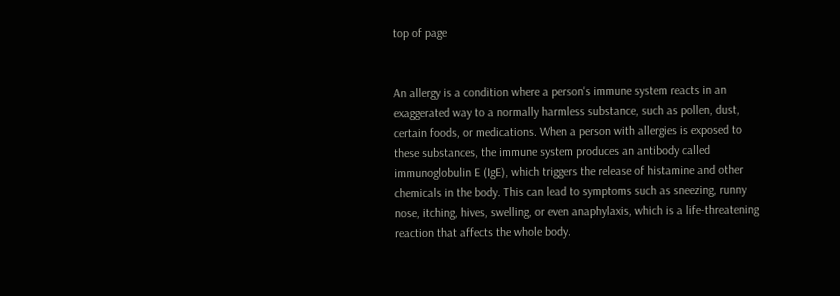top of page


An allergy is a condition where a person's immune system reacts in an exaggerated way to a normally harmless substance, such as pollen, dust, certain foods, or medications. When a person with allergies is exposed to these substances, the immune system produces an antibody called immunoglobulin E (IgE), which triggers the release of histamine and other chemicals in the body. This can lead to symptoms such as sneezing, runny nose, itching, hives, swelling, or even anaphylaxis, which is a life-threatening reaction that affects the whole body.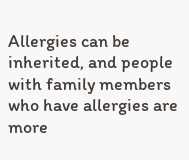Allergies can be inherited, and people with family members who have allergies are more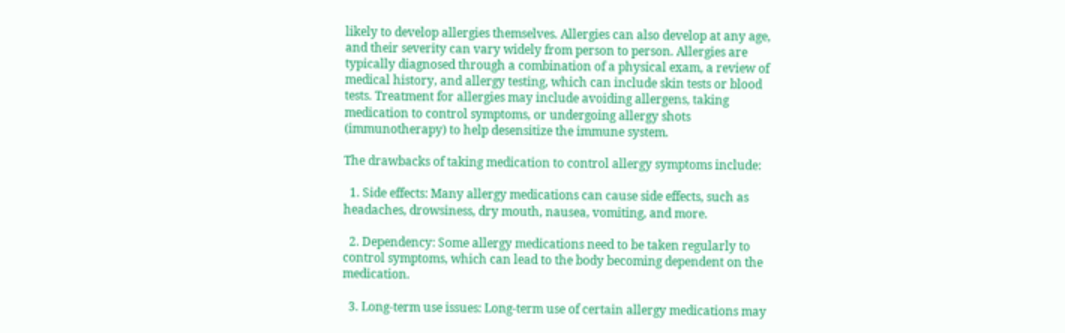likely to develop allergies themselves. Allergies can also develop at any age, and their severity can vary widely from person to person. Allergies are typically diagnosed through a combination of a physical exam, a review of medical history, and allergy testing, which can include skin tests or blood tests. Treatment for allergies may include avoiding allergens, taking medication to control symptoms, or undergoing allergy shots (immunotherapy) to help desensitize the immune system.

The drawbacks of taking medication to control allergy symptoms include:

  1. Side effects: Many allergy medications can cause side effects, such as headaches, drowsiness, dry mouth, nausea, vomiting, and more.

  2. Dependency: Some allergy medications need to be taken regularly to control symptoms, which can lead to the body becoming dependent on the medication.

  3. Long-term use issues: Long-term use of certain allergy medications may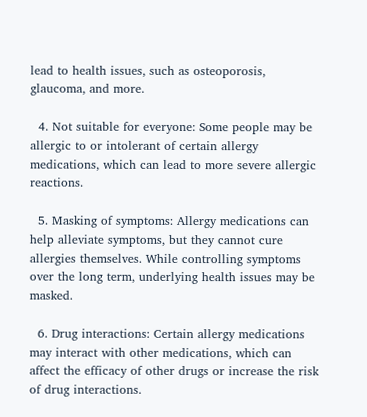lead to health issues, such as osteoporosis, glaucoma, and more.

  4. Not suitable for everyone: Some people may be allergic to or intolerant of certain allergy medications, which can lead to more severe allergic reactions.

  5. Masking of symptoms: Allergy medications can help alleviate symptoms, but they cannot cure allergies themselves. While controlling symptoms over the long term, underlying health issues may be masked.

  6. Drug interactions: Certain allergy medications may interact with other medications, which can affect the efficacy of other drugs or increase the risk of drug interactions.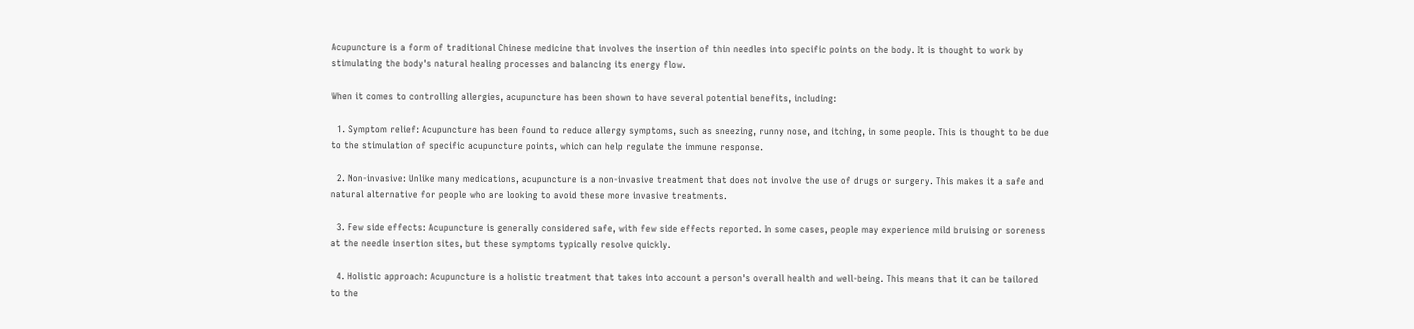Acupuncture is a form of traditional Chinese medicine that involves the insertion of thin needles into specific points on the body. It is thought to work by stimulating the body's natural healing processes and balancing its energy flow.

When it comes to controlling allergies, acupuncture has been shown to have several potential benefits, including:

  1. Symptom relief: Acupuncture has been found to reduce allergy symptoms, such as sneezing, runny nose, and itching, in some people. This is thought to be due to the stimulation of specific acupuncture points, which can help regulate the immune response.

  2. Non-invasive: Unlike many medications, acupuncture is a non-invasive treatment that does not involve the use of drugs or surgery. This makes it a safe and natural alternative for people who are looking to avoid these more invasive treatments.

  3. Few side effects: Acupuncture is generally considered safe, with few side effects reported. In some cases, people may experience mild bruising or soreness at the needle insertion sites, but these symptoms typically resolve quickly.

  4. Holistic approach: Acupuncture is a holistic treatment that takes into account a person's overall health and well-being. This means that it can be tailored to the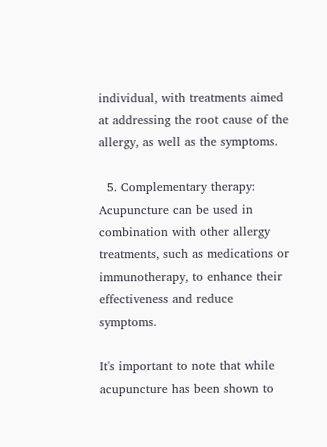individual, with treatments aimed at addressing the root cause of the allergy, as well as the symptoms.

  5. Complementary therapy: Acupuncture can be used in combination with other allergy treatments, such as medications or immunotherapy, to enhance their effectiveness and reduce symptoms.

It's important to note that while acupuncture has been shown to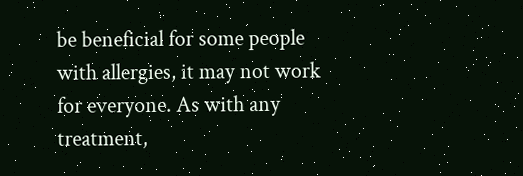be beneficial for some people with allergies, it may not work for everyone. As with any treatment,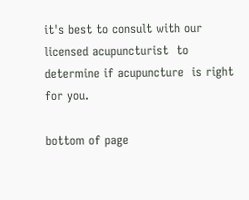it's best to consult with our licensed acupuncturist  to determine if acupuncture  is right for you.

bottom of page